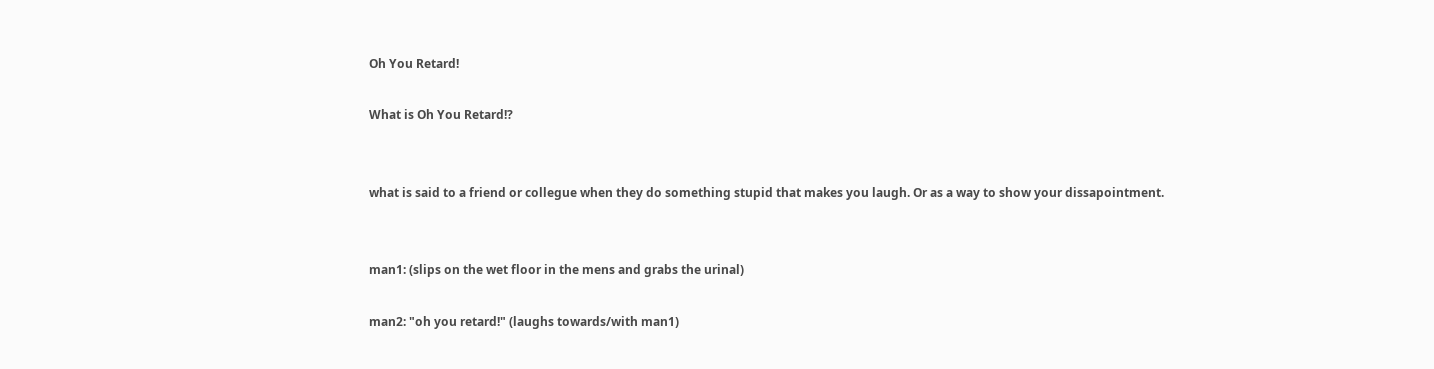Oh You Retard!

What is Oh You Retard!?


what is said to a friend or collegue when they do something stupid that makes you laugh. Or as a way to show your dissapointment.


man1: (slips on the wet floor in the mens and grabs the urinal)

man2: "oh you retard!" (laughs towards/with man1)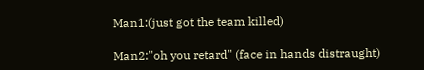Man1:(just got the team killed)

Man2:"oh you retard" (face in hands distraught)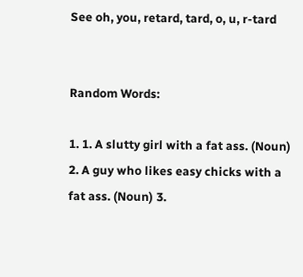See oh, you, retard, tard, o, u, r-tard


Random Words:

1. 1. A slutty girl with a fat ass. (Noun) 2. A guy who likes easy chicks with a fat ass. (Noun) 3.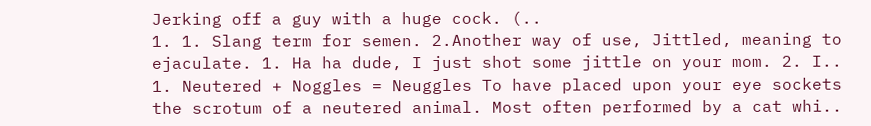Jerking off a guy with a huge cock. (..
1. 1. Slang term for semen. 2.Another way of use, Jittled, meaning to ejaculate. 1. Ha ha dude, I just shot some jittle on your mom. 2. I..
1. Neutered + Noggles = Neuggles To have placed upon your eye sockets the scrotum of a neutered animal. Most often performed by a cat whi..